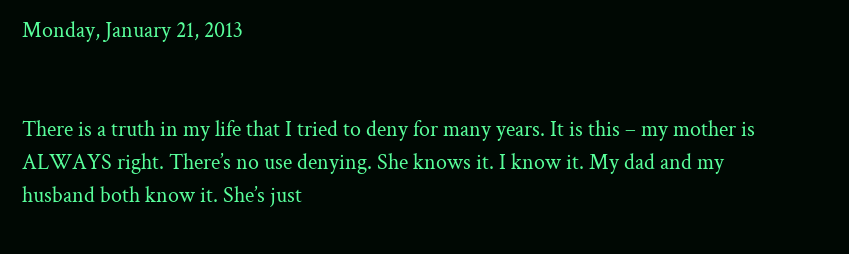Monday, January 21, 2013


There is a truth in my life that I tried to deny for many years. It is this – my mother is ALWAYS right. There’s no use denying. She knows it. I know it. My dad and my husband both know it. She’s just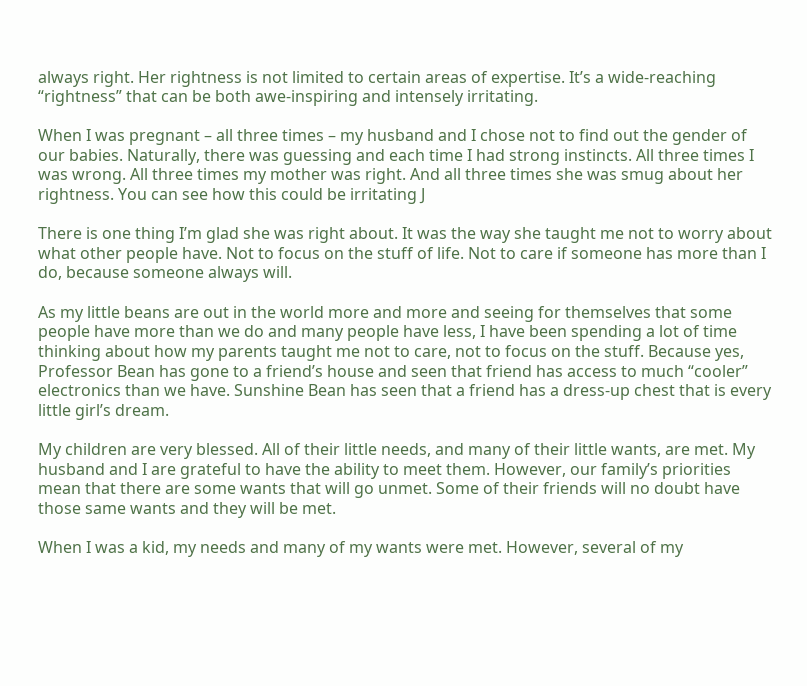always right. Her rightness is not limited to certain areas of expertise. It’s a wide-reaching “rightness” that can be both awe-inspiring and intensely irritating.

When I was pregnant – all three times – my husband and I chose not to find out the gender of our babies. Naturally, there was guessing and each time I had strong instincts. All three times I was wrong. All three times my mother was right. And all three times she was smug about her rightness. You can see how this could be irritating J

There is one thing I’m glad she was right about. It was the way she taught me not to worry about what other people have. Not to focus on the stuff of life. Not to care if someone has more than I do, because someone always will.

As my little beans are out in the world more and more and seeing for themselves that some people have more than we do and many people have less, I have been spending a lot of time thinking about how my parents taught me not to care, not to focus on the stuff. Because yes, Professor Bean has gone to a friend’s house and seen that friend has access to much “cooler” electronics than we have. Sunshine Bean has seen that a friend has a dress-up chest that is every little girl’s dream.

My children are very blessed. All of their little needs, and many of their little wants, are met. My husband and I are grateful to have the ability to meet them. However, our family’s priorities mean that there are some wants that will go unmet. Some of their friends will no doubt have those same wants and they will be met.

When I was a kid, my needs and many of my wants were met. However, several of my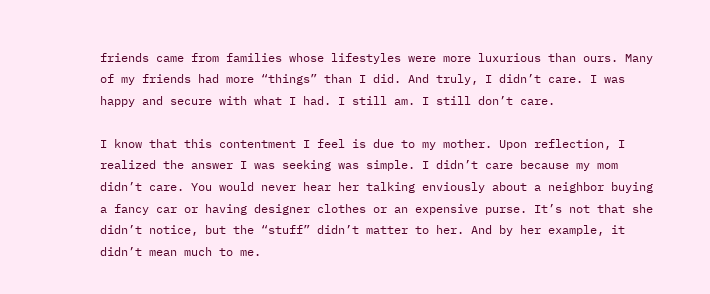friends came from families whose lifestyles were more luxurious than ours. Many of my friends had more “things” than I did. And truly, I didn’t care. I was happy and secure with what I had. I still am. I still don’t care.

I know that this contentment I feel is due to my mother. Upon reflection, I realized the answer I was seeking was simple. I didn’t care because my mom didn’t care. You would never hear her talking enviously about a neighbor buying a fancy car or having designer clothes or an expensive purse. It’s not that she didn’t notice, but the “stuff” didn’t matter to her. And by her example, it didn’t mean much to me.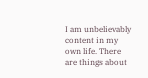I am unbelievably content in my own life. There are things about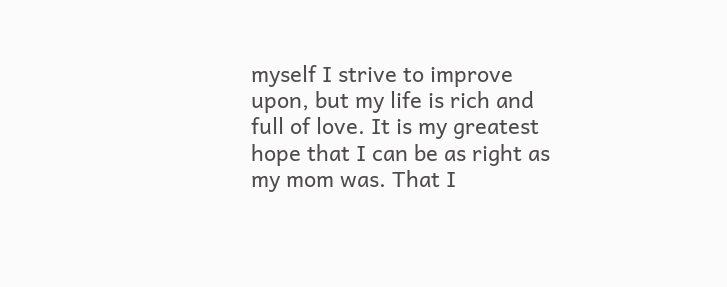myself I strive to improve upon, but my life is rich and full of love. It is my greatest hope that I can be as right as my mom was. That I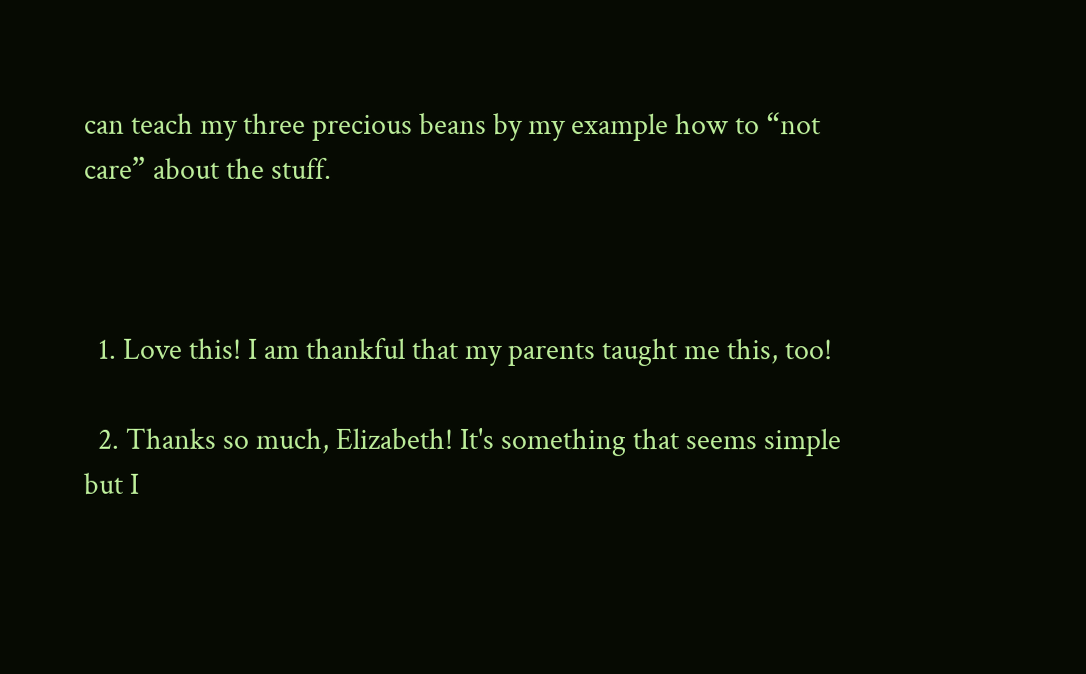can teach my three precious beans by my example how to “not care” about the stuff.



  1. Love this! I am thankful that my parents taught me this, too!

  2. Thanks so much, Elizabeth! It's something that seems simple but I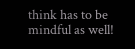think has to be mindful as well!